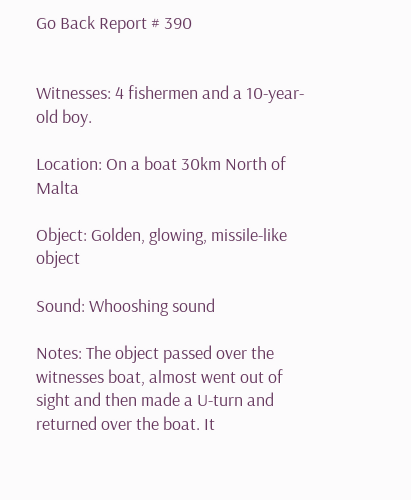Go Back Report # 390


Witnesses: 4 fishermen and a 10-year-old boy.

Location: On a boat 30km North of Malta

Object: Golden, glowing, missile-like object

Sound: Whooshing sound

Notes: The object passed over the witnesses boat, almost went out of sight and then made a U-turn and returned over the boat. It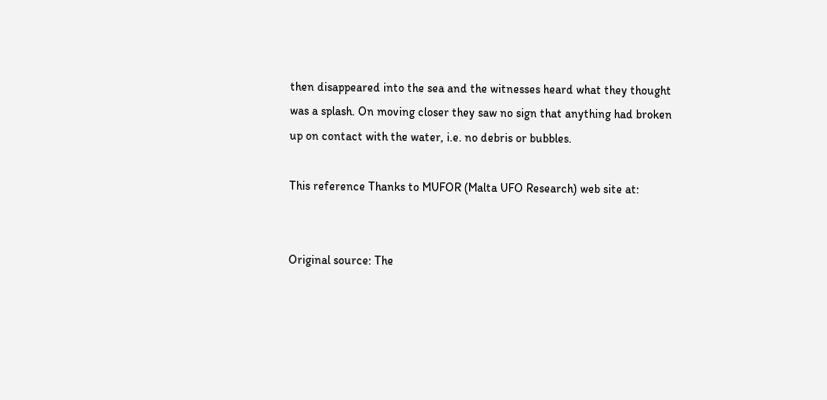then disappeared into the sea and the witnesses heard what they thought was a splash. On moving closer they saw no sign that anything had broken up on contact with the water, i.e. no debris or bubbles.

This reference Thanks to MUFOR (Malta UFO Research) web site at:


Original source: The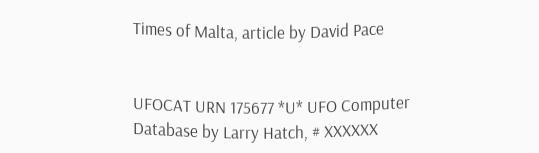Times of Malta, article by David Pace


UFOCAT URN 175677 *U* UFO Computer Database by Larry Hatch, # XXXXXX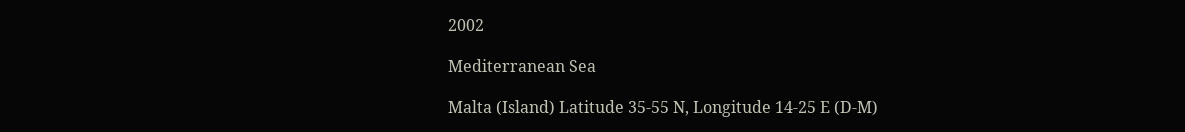2002

Mediterranean Sea

Malta (Island) Latitude 35-55 N, Longitude 14-25 E (D-M)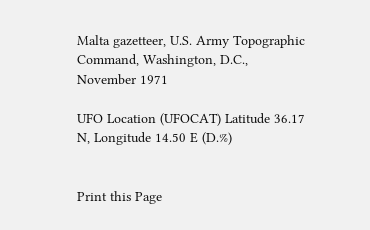Malta gazetteer, U.S. Army Topographic Command, Washington, D.C., November 1971

UFO Location (UFOCAT) Latitude 36.17 N, Longitude 14.50 E (D.%)


Print this Page